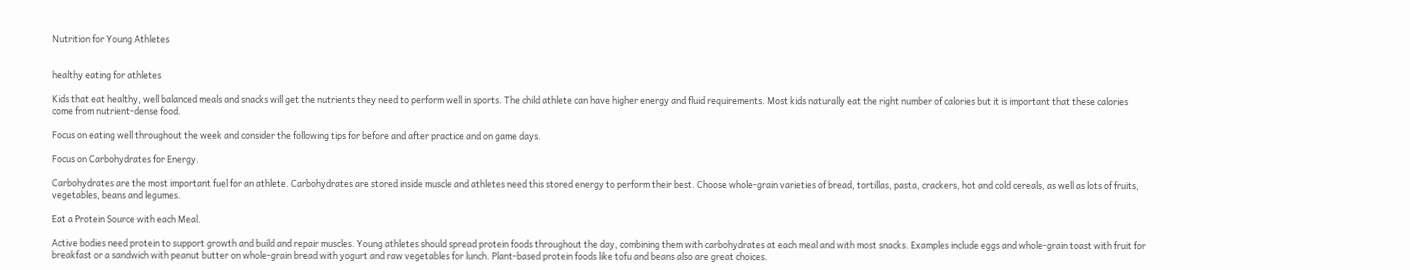Nutrition for Young Athletes


healthy eating for athletes

Kids that eat healthy, well balanced meals and snacks will get the nutrients they need to perform well in sports. The child athlete can have higher energy and fluid requirements. Most kids naturally eat the right number of calories but it is important that these calories come from nutrient-dense food.

Focus on eating well throughout the week and consider the following tips for before and after practice and on game days.

Focus on Carbohydrates for Energy.

Carbohydrates are the most important fuel for an athlete. Carbohydrates are stored inside muscle and athletes need this stored energy to perform their best. Choose whole-grain varieties of bread, tortillas, pasta, crackers, hot and cold cereals, as well as lots of fruits, vegetables, beans and legumes.

Eat a Protein Source with each Meal.

Active bodies need protein to support growth and build and repair muscles. Young athletes should spread protein foods throughout the day, combining them with carbohydrates at each meal and with most snacks. Examples include eggs and whole-grain toast with fruit for breakfast or a sandwich with peanut butter on whole-grain bread with yogurt and raw vegetables for lunch. Plant-based protein foods like tofu and beans also are great choices.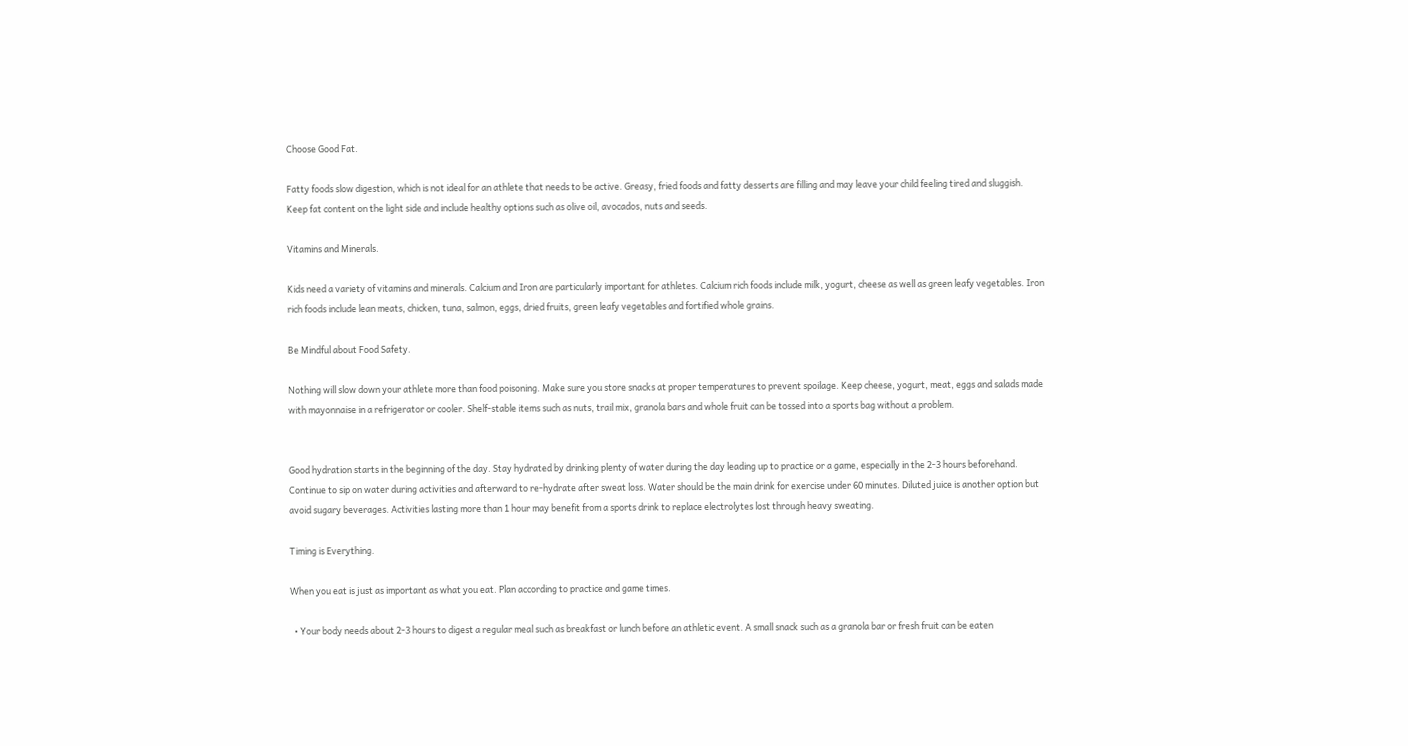Choose Good Fat.

Fatty foods slow digestion, which is not ideal for an athlete that needs to be active. Greasy, fried foods and fatty desserts are filling and may leave your child feeling tired and sluggish. Keep fat content on the light side and include healthy options such as olive oil, avocados, nuts and seeds.

Vitamins and Minerals.

Kids need a variety of vitamins and minerals. Calcium and Iron are particularly important for athletes. Calcium rich foods include milk, yogurt, cheese as well as green leafy vegetables. Iron rich foods include lean meats, chicken, tuna, salmon, eggs, dried fruits, green leafy vegetables and fortified whole grains.

Be Mindful about Food Safety.

Nothing will slow down your athlete more than food poisoning. Make sure you store snacks at proper temperatures to prevent spoilage. Keep cheese, yogurt, meat, eggs and salads made with mayonnaise in a refrigerator or cooler. Shelf-stable items such as nuts, trail mix, granola bars and whole fruit can be tossed into a sports bag without a problem.


Good hydration starts in the beginning of the day. Stay hydrated by drinking plenty of water during the day leading up to practice or a game, especially in the 2-3 hours beforehand. Continue to sip on water during activities and afterward to re-hydrate after sweat loss. Water should be the main drink for exercise under 60 minutes. Diluted juice is another option but avoid sugary beverages. Activities lasting more than 1 hour may benefit from a sports drink to replace electrolytes lost through heavy sweating.

Timing is Everything.

When you eat is just as important as what you eat. Plan according to practice and game times.

  • Your body needs about 2-3 hours to digest a regular meal such as breakfast or lunch before an athletic event. A small snack such as a granola bar or fresh fruit can be eaten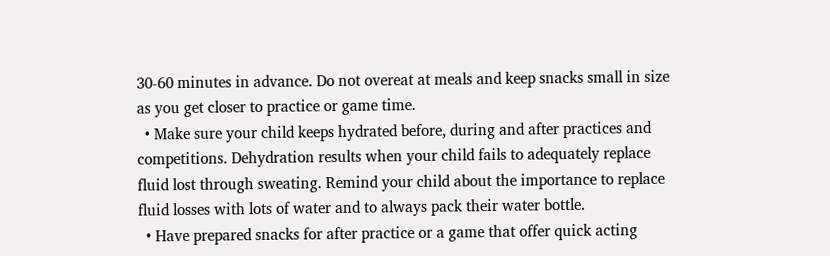30-60 minutes in advance. Do not overeat at meals and keep snacks small in size as you get closer to practice or game time.
  • Make sure your child keeps hydrated before, during and after practices and competitions. Dehydration results when your child fails to adequately replace fluid lost through sweating. Remind your child about the importance to replace fluid losses with lots of water and to always pack their water bottle.
  • Have prepared snacks for after practice or a game that offer quick acting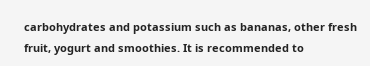carbohydrates and potassium such as bananas, other fresh fruit, yogurt and smoothies. It is recommended to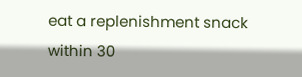eat a replenishment snack within 30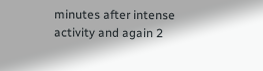minutes after intense activity and again 2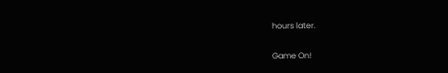hours later.

Game On!